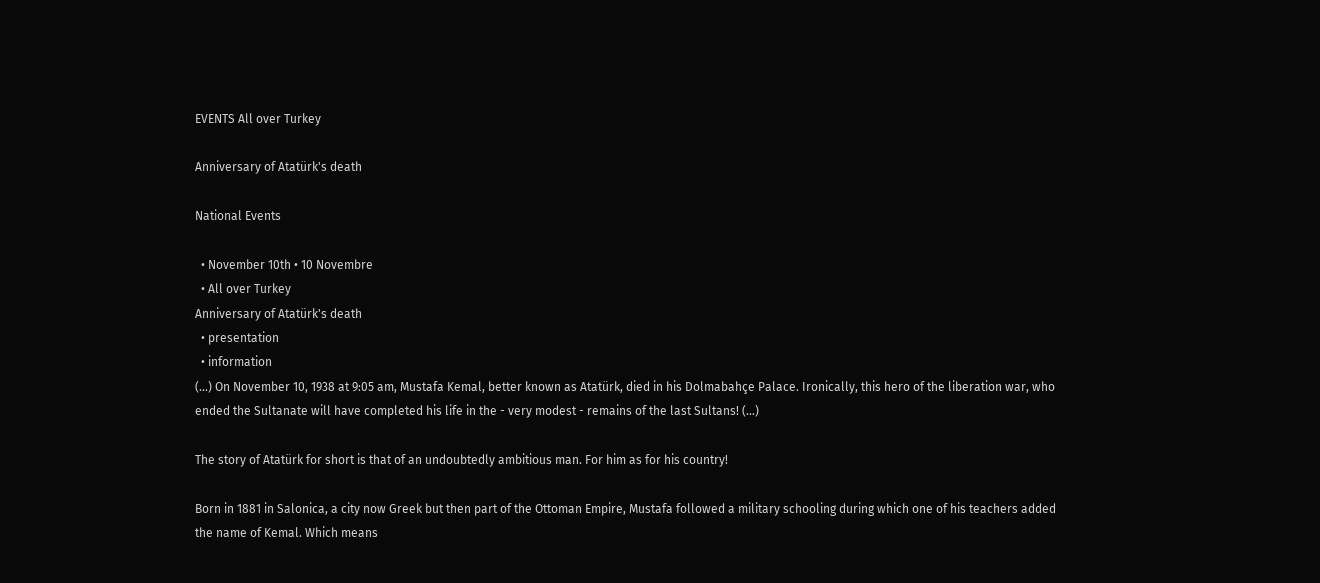EVENTS All over Turkey

Anniversary of Atatürk's death

National Events

  • November 10th • 10 Novembre
  • All over Turkey
Anniversary of Atatürk's death
  • presentation
  • information
(...) On November 10, 1938 at 9:05 am, Mustafa Kemal, better known as Atatürk, died in his Dolmabahçe Palace. Ironically, this hero of the liberation war, who ended the Sultanate will have completed his life in the - very modest - remains of the last Sultans! (...)

The story of Atatürk for short is that of an undoubtedly ambitious man. For him as for his country!

Born in 1881 in Salonica, a city now Greek but then part of the Ottoman Empire, Mustafa followed a military schooling during which one of his teachers added the name of Kemal. Which means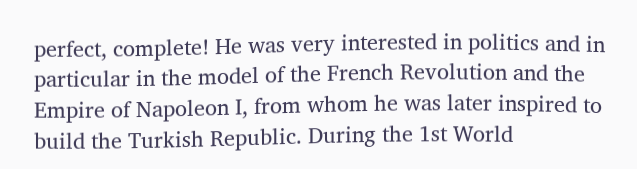perfect, complete! He was very interested in politics and in particular in the model of the French Revolution and the Empire of Napoleon I, from whom he was later inspired to build the Turkish Republic. During the 1st World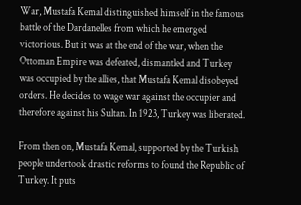War, Mustafa Kemal distinguished himself in the famous battle of the Dardanelles from which he emerged victorious. But it was at the end of the war, when the Ottoman Empire was defeated, dismantled and Turkey was occupied by the allies, that Mustafa Kemal disobeyed orders. He decides to wage war against the occupier and therefore against his Sultan. In 1923, Turkey was liberated.

From then on, Mustafa Kemal, supported by the Turkish people undertook drastic reforms to found the Republic of Turkey. It puts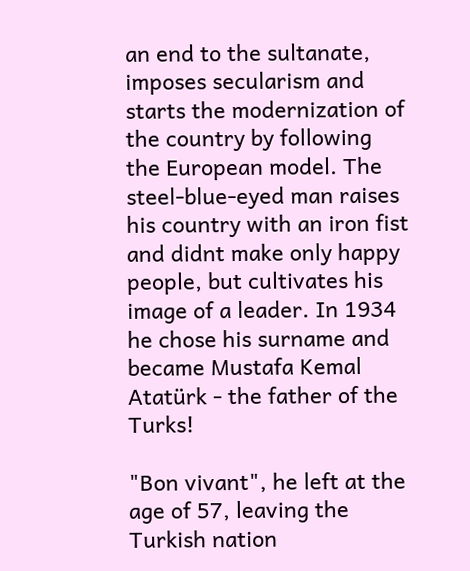an end to the sultanate, imposes secularism and starts the modernization of the country by following the European model. The steel-blue-eyed man raises his country with an iron fist and didnt make only happy people, but cultivates his image of a leader. In 1934 he chose his surname and became Mustafa Kemal Atatürk - the father of the Turks!

"Bon vivant", he left at the age of 57, leaving the Turkish nation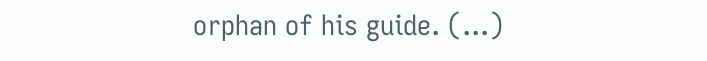orphan of his guide. (...)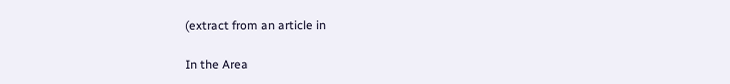(extract from an article in

In the Area